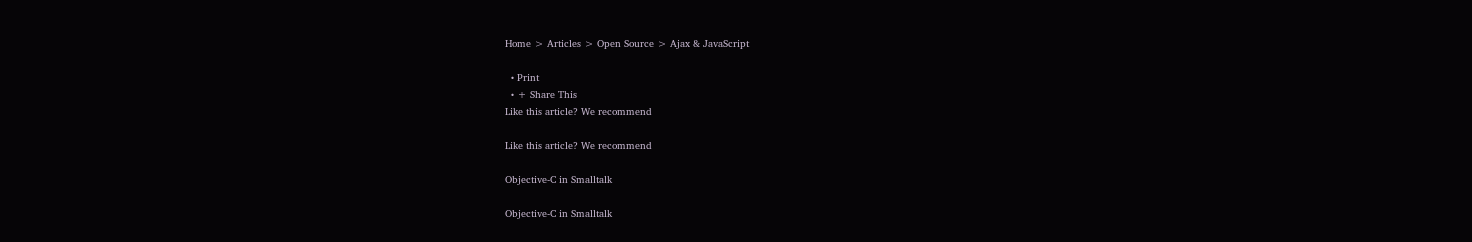Home > Articles > Open Source > Ajax & JavaScript

  • Print
  • + Share This
Like this article? We recommend

Like this article? We recommend

Objective-C in Smalltalk

Objective-C in Smalltalk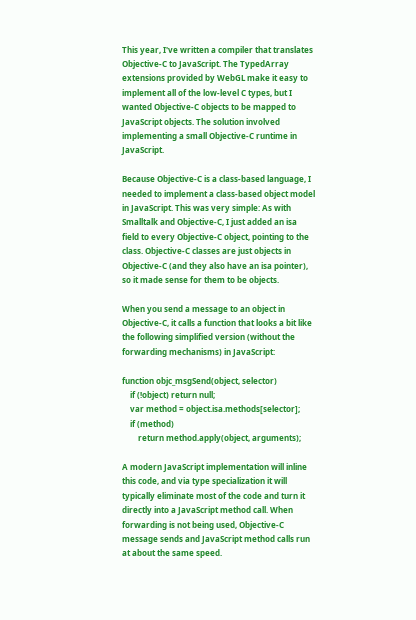This year, I've written a compiler that translates Objective-C to JavaScript. The TypedArray extensions provided by WebGL make it easy to implement all of the low-level C types, but I wanted Objective-C objects to be mapped to JavaScript objects. The solution involved implementing a small Objective-C runtime in JavaScript.

Because Objective-C is a class-based language, I needed to implement a class-based object model in JavaScript. This was very simple: As with Smalltalk and Objective-C, I just added an isa field to every Objective-C object, pointing to the class. Objective-C classes are just objects in Objective-C (and they also have an isa pointer), so it made sense for them to be objects.

When you send a message to an object in Objective-C, it calls a function that looks a bit like the following simplified version (without the forwarding mechanisms) in JavaScript:

function objc_msgSend(object, selector)
    if (!object) return null;
    var method = object.isa.methods[selector];
    if (method)
        return method.apply(object, arguments);

A modern JavaScript implementation will inline this code, and via type specialization it will typically eliminate most of the code and turn it directly into a JavaScript method call. When forwarding is not being used, Objective-C message sends and JavaScript method calls run at about the same speed.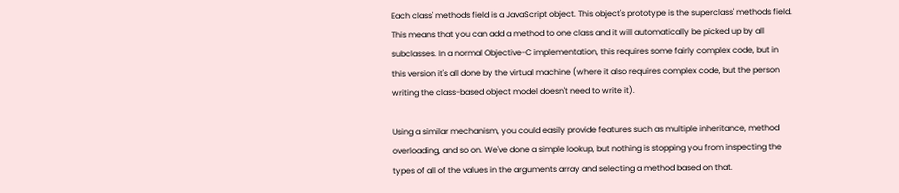Each class' methods field is a JavaScript object. This object's prototype is the superclass' methods field. This means that you can add a method to one class and it will automatically be picked up by all subclasses. In a normal Objective-C implementation, this requires some fairly complex code, but in this version it's all done by the virtual machine (where it also requires complex code, but the person writing the class-based object model doesn't need to write it).

Using a similar mechanism, you could easily provide features such as multiple inheritance, method overloading, and so on. We've done a simple lookup, but nothing is stopping you from inspecting the types of all of the values in the arguments array and selecting a method based on that.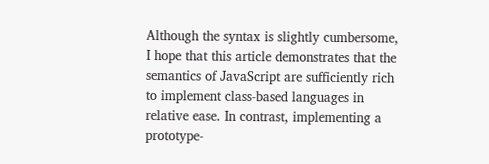Although the syntax is slightly cumbersome, I hope that this article demonstrates that the semantics of JavaScript are sufficiently rich to implement class-based languages in relative ease. In contrast, implementing a prototype-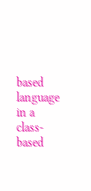based language in a class-based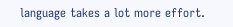language takes a lot more effort.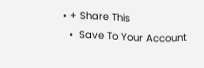• + Share This
  •  Save To Your Account